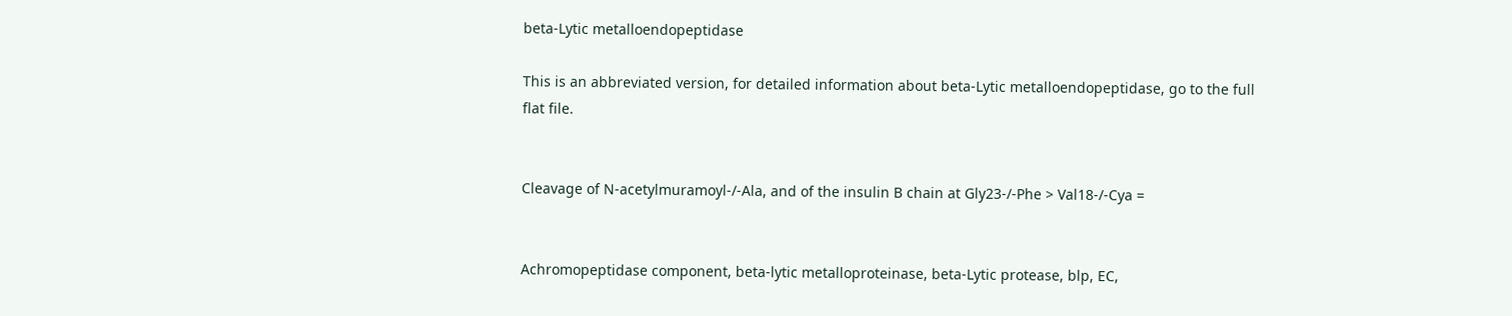beta-Lytic metalloendopeptidase

This is an abbreviated version, for detailed information about beta-Lytic metalloendopeptidase, go to the full flat file.


Cleavage of N-acetylmuramoyl-/-Ala, and of the insulin B chain at Gly23-/-Phe > Val18-/-Cya =


Achromopeptidase component, beta-lytic metalloproteinase, beta-Lytic protease, blp, EC,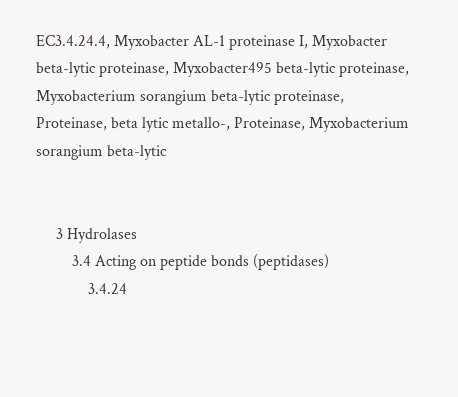EC3.4.24.4, Myxobacter AL-1 proteinase I, Myxobacter beta-lytic proteinase, Myxobacter495 beta-lytic proteinase, Myxobacterium sorangium beta-lytic proteinase, Proteinase, beta lytic metallo-, Proteinase, Myxobacterium sorangium beta-lytic


     3 Hydrolases
         3.4 Acting on peptide bonds (peptidases)
             3.4.24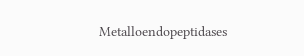Metalloendopeptidases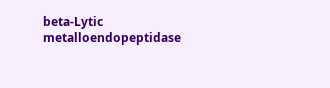beta-Lytic metalloendopeptidase